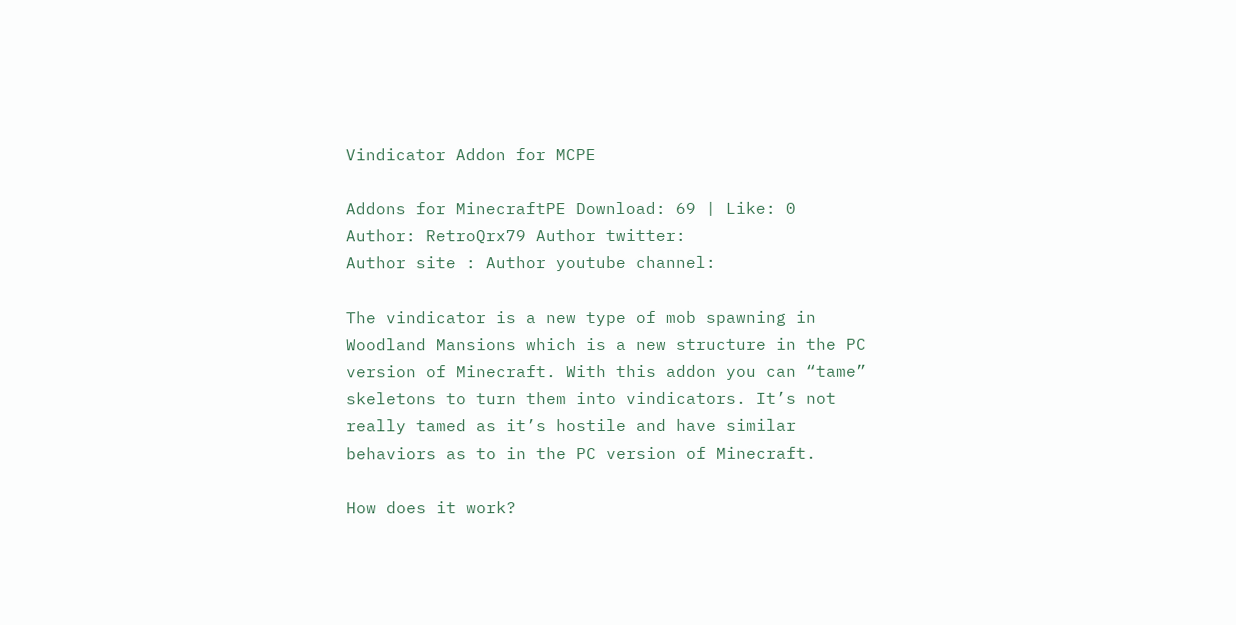Vindicator Addon for MCPE

Addons for MinecraftPE Download: 69 | Like: 0
Author: RetroQrx79 Author twitter:
Author site : Author youtube channel:

The vindicator is a new type of mob spawning in Woodland Mansions which is a new structure in the PC version of Minecraft. With this addon you can “tame” skeletons to turn them into vindicators. It’s not really tamed as it’s hostile and have similar behaviors as to in the PC version of Minecraft.

How does it work?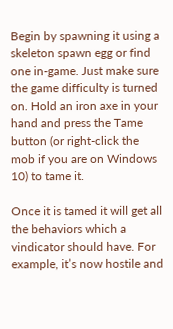Begin by spawning it using a skeleton spawn egg or find one in-game. Just make sure the game difficulty is turned on. Hold an iron axe in your hand and press the Tame button (or right-click the mob if you are on Windows 10) to tame it.

Once it is tamed it will get all the behaviors which a vindicator should have. For example, it’s now hostile and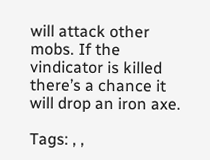will attack other mobs. If the vindicator is killed there’s a chance it will drop an iron axe.

Tags: , ,